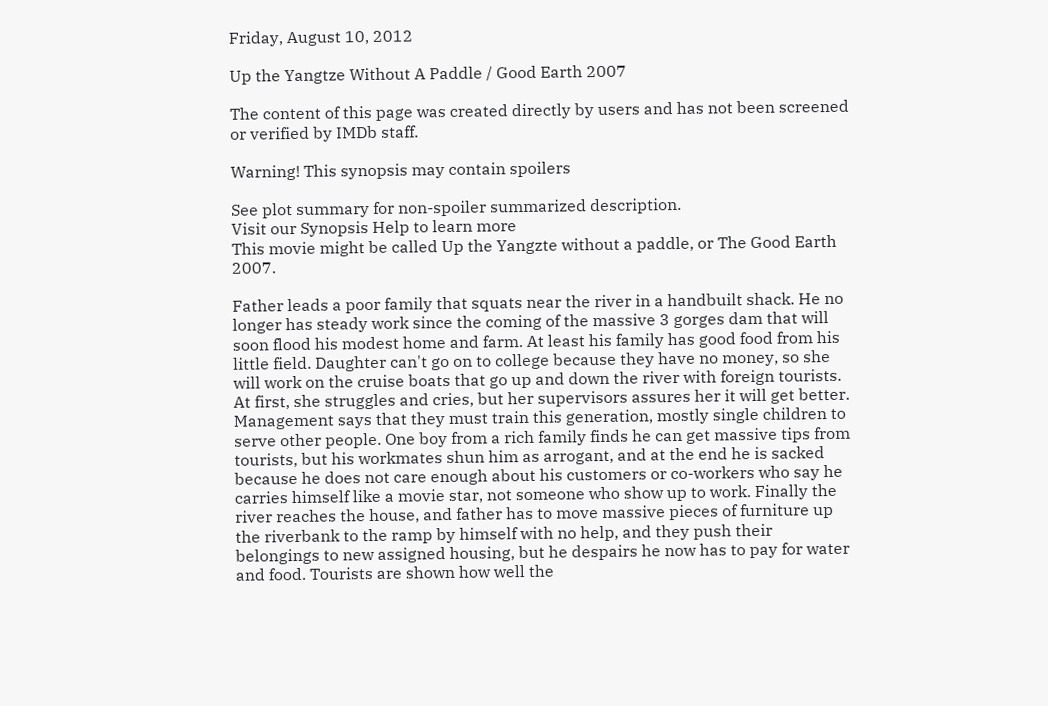Friday, August 10, 2012

Up the Yangtze Without A Paddle / Good Earth 2007

The content of this page was created directly by users and has not been screened or verified by IMDb staff.

Warning! This synopsis may contain spoilers

See plot summary for non-spoiler summarized description.
Visit our Synopsis Help to learn more
This movie might be called Up the Yangzte without a paddle, or The Good Earth 2007.

Father leads a poor family that squats near the river in a handbuilt shack. He no longer has steady work since the coming of the massive 3 gorges dam that will soon flood his modest home and farm. At least his family has good food from his little field. Daughter can't go on to college because they have no money, so she will work on the cruise boats that go up and down the river with foreign tourists. At first, she struggles and cries, but her supervisors assures her it will get better. Management says that they must train this generation, mostly single children to serve other people. One boy from a rich family finds he can get massive tips from tourists, but his workmates shun him as arrogant, and at the end he is sacked because he does not care enough about his customers or co-workers who say he carries himself like a movie star, not someone who show up to work. Finally the river reaches the house, and father has to move massive pieces of furniture up the riverbank to the ramp by himself with no help, and they push their belongings to new assigned housing, but he despairs he now has to pay for water and food. Tourists are shown how well the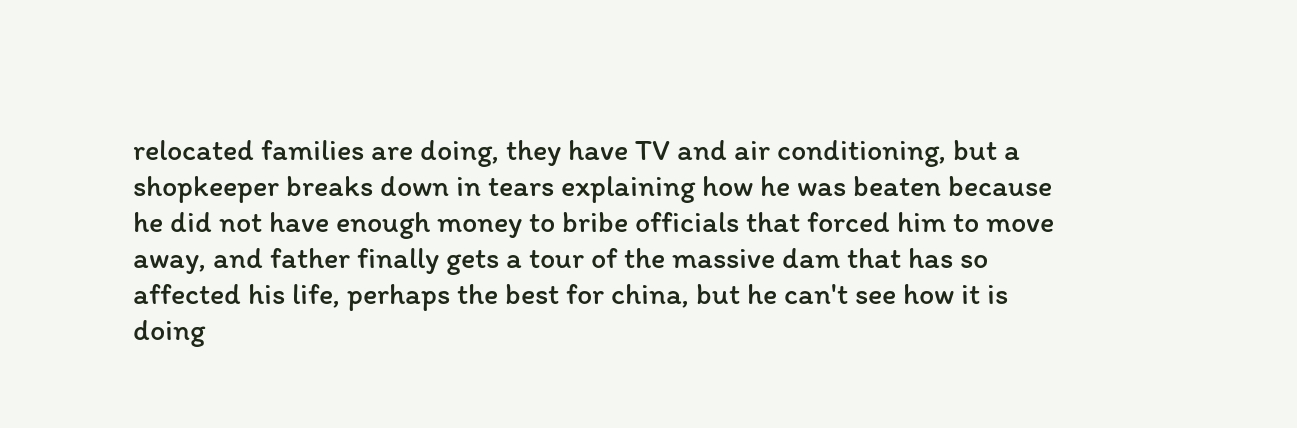relocated families are doing, they have TV and air conditioning, but a shopkeeper breaks down in tears explaining how he was beaten because he did not have enough money to bribe officials that forced him to move away, and father finally gets a tour of the massive dam that has so affected his life, perhaps the best for china, but he can't see how it is doing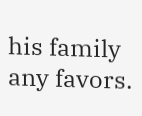his family any favors.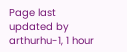Page last updated by arthurhu-1, 1 hour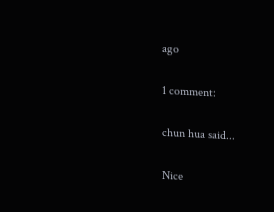ago

1 comment:

chun hua said...

Nice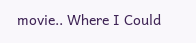movie.. Where I Could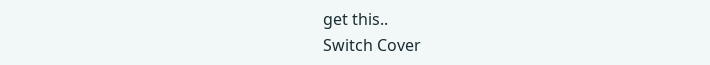get this..
Switch Cover